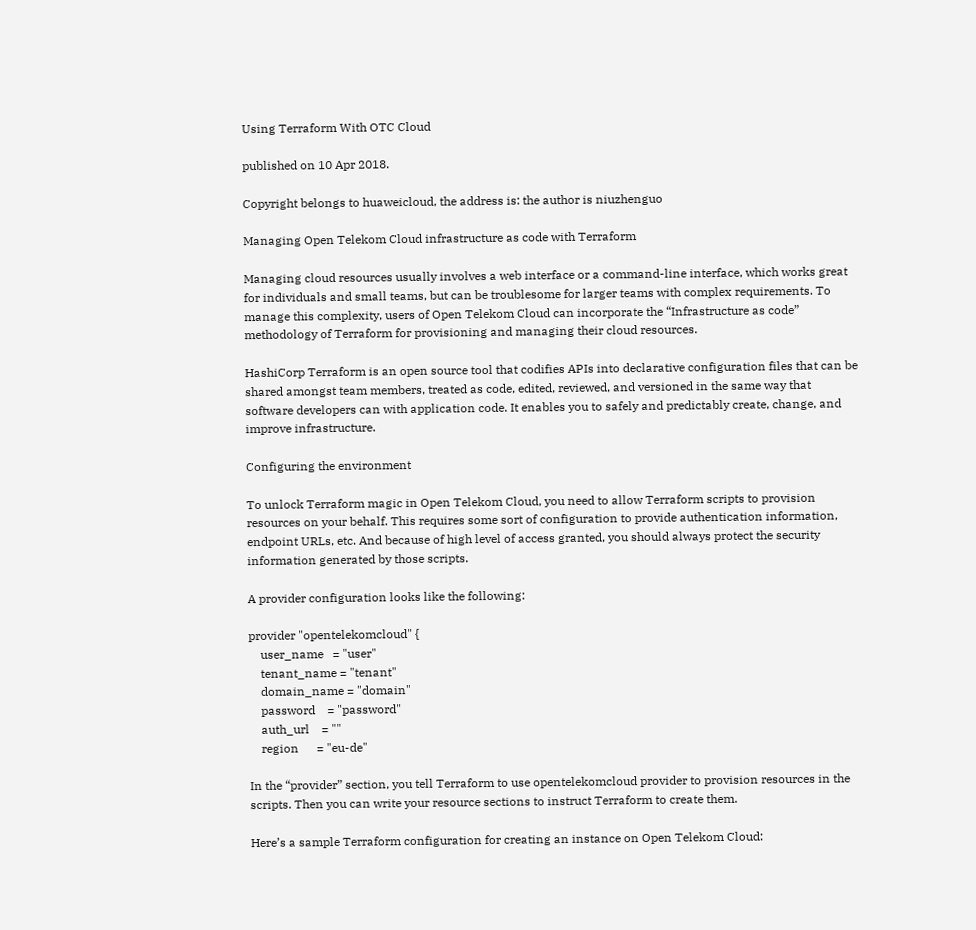Using Terraform With OTC Cloud

published on 10 Apr 2018.

Copyright belongs to huaweicloud, the address is: the author is niuzhenguo

Managing Open Telekom Cloud infrastructure as code with Terraform

Managing cloud resources usually involves a web interface or a command-line interface, which works great for individuals and small teams, but can be troublesome for larger teams with complex requirements. To manage this complexity, users of Open Telekom Cloud can incorporate the “Infrastructure as code” methodology of Terraform for provisioning and managing their cloud resources.

HashiCorp Terraform is an open source tool that codifies APIs into declarative configuration files that can be shared amongst team members, treated as code, edited, reviewed, and versioned in the same way that software developers can with application code. It enables you to safely and predictably create, change, and improve infrastructure.

Configuring the environment

To unlock Terraform magic in Open Telekom Cloud, you need to allow Terraform scripts to provision resources on your behalf. This requires some sort of configuration to provide authentication information, endpoint URLs, etc. And because of high level of access granted, you should always protect the security information generated by those scripts.

A provider configuration looks like the following:

provider "opentelekomcloud" {
    user_name   = "user"
    tenant_name = "tenant"
    domain_name = "domain"
    password    = "password"
    auth_url    = ""
    region      = "eu-de"

In the “provider” section, you tell Terraform to use opentelekomcloud provider to provision resources in the scripts. Then you can write your resource sections to instruct Terraform to create them.

Here’s a sample Terraform configuration for creating an instance on Open Telekom Cloud: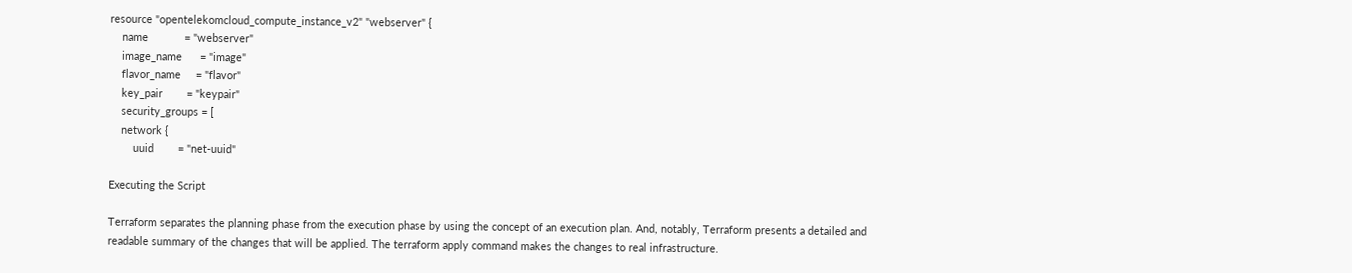resource "opentelekomcloud_compute_instance_v2" "webserver" {
    name            = "webserver"
    image_name      = "image"
    flavor_name     = "flavor"
    key_pair        = "keypair"
    security_groups = [
    network {
        uuid        = "net-uuid"

Executing the Script

Terraform separates the planning phase from the execution phase by using the concept of an execution plan. And, notably, Terraform presents a detailed and readable summary of the changes that will be applied. The terraform apply command makes the changes to real infrastructure.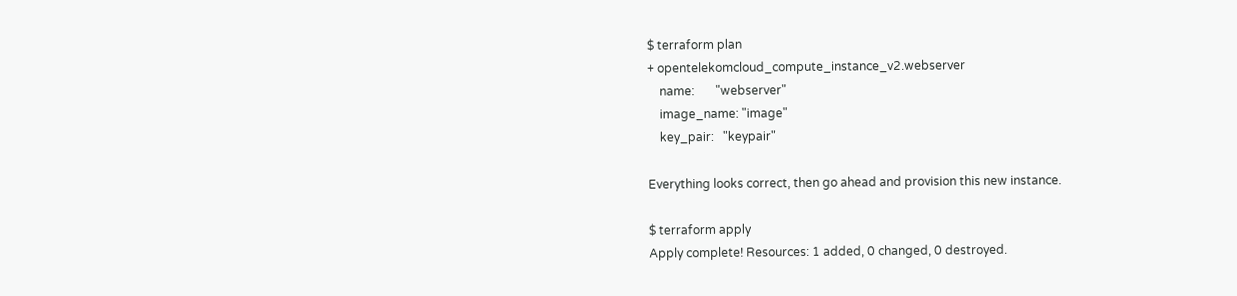$ terraform plan
+ opentelekomcloud_compute_instance_v2.webserver
    name:       "webserver"
    image_name: "image"
    key_pair:   "keypair"

Everything looks correct, then go ahead and provision this new instance.

$ terraform apply
Apply complete! Resources: 1 added, 0 changed, 0 destroyed.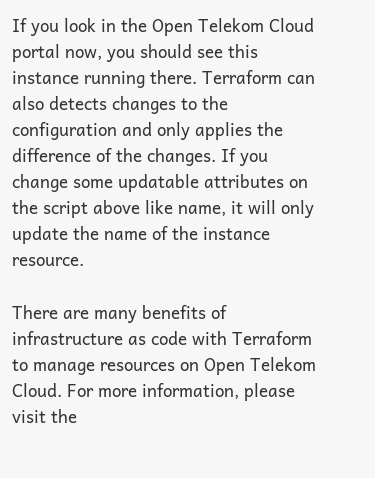If you look in the Open Telekom Cloud portal now, you should see this instance running there. Terraform can also detects changes to the configuration and only applies the difference of the changes. If you change some updatable attributes on the script above like name, it will only update the name of the instance resource.

There are many benefits of infrastructure as code with Terraform to manage resources on Open Telekom Cloud. For more information, please visit the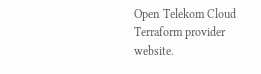Open Telekom Cloud Terraform provider website.